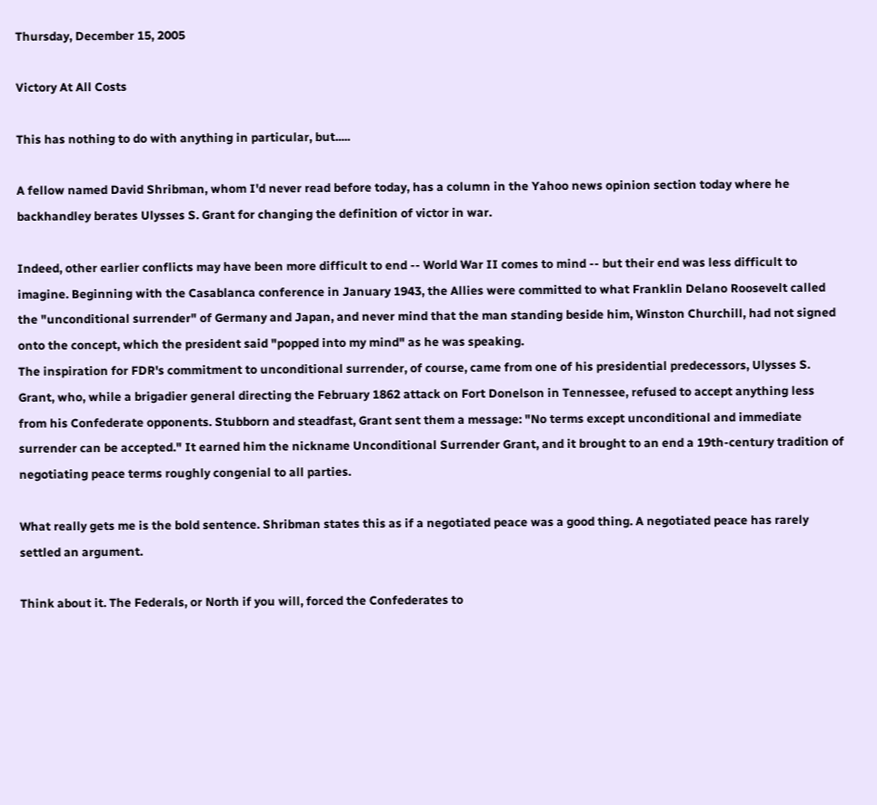Thursday, December 15, 2005

Victory At All Costs

This has nothing to do with anything in particular, but.....

A fellow named David Shribman, whom I'd never read before today, has a column in the Yahoo news opinion section today where he backhandley berates Ulysses S. Grant for changing the definition of victor in war.

Indeed, other earlier conflicts may have been more difficult to end -- World War II comes to mind -- but their end was less difficult to imagine. Beginning with the Casablanca conference in January 1943, the Allies were committed to what Franklin Delano Roosevelt called the "unconditional surrender" of Germany and Japan, and never mind that the man standing beside him, Winston Churchill, had not signed onto the concept, which the president said "popped into my mind" as he was speaking.
The inspiration for FDR's commitment to unconditional surrender, of course, came from one of his presidential predecessors, Ulysses S. Grant, who, while a brigadier general directing the February 1862 attack on Fort Donelson in Tennessee, refused to accept anything less from his Confederate opponents. Stubborn and steadfast, Grant sent them a message: "No terms except unconditional and immediate surrender can be accepted." It earned him the nickname Unconditional Surrender Grant, and it brought to an end a 19th-century tradition of negotiating peace terms roughly congenial to all parties.

What really gets me is the bold sentence. Shribman states this as if a negotiated peace was a good thing. A negotiated peace has rarely settled an argument.

Think about it. The Federals, or North if you will, forced the Confederates to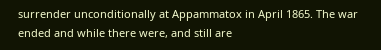surrender unconditionally at Appammatox in April 1865. The war ended and while there were, and still are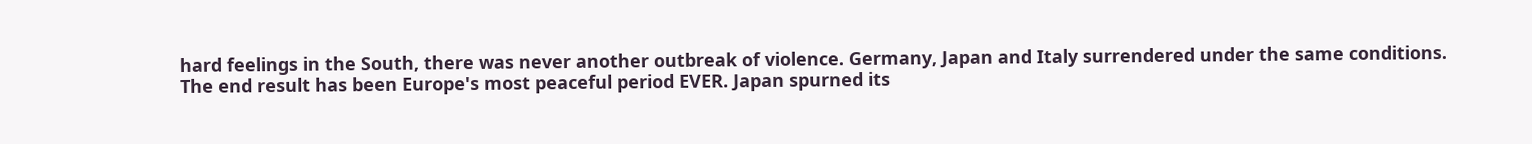hard feelings in the South, there was never another outbreak of violence. Germany, Japan and Italy surrendered under the same conditions. The end result has been Europe's most peaceful period EVER. Japan spurned its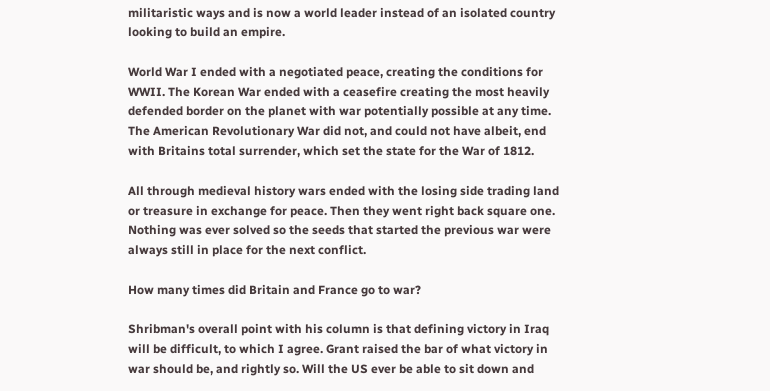militaristic ways and is now a world leader instead of an isolated country looking to build an empire.

World War I ended with a negotiated peace, creating the conditions for WWII. The Korean War ended with a ceasefire creating the most heavily defended border on the planet with war potentially possible at any time. The American Revolutionary War did not, and could not have albeit, end with Britains total surrender, which set the state for the War of 1812.

All through medieval history wars ended with the losing side trading land or treasure in exchange for peace. Then they went right back square one. Nothing was ever solved so the seeds that started the previous war were always still in place for the next conflict.

How many times did Britain and France go to war?

Shribman's overall point with his column is that defining victory in Iraq will be difficult, to which I agree. Grant raised the bar of what victory in war should be, and rightly so. Will the US ever be able to sit down and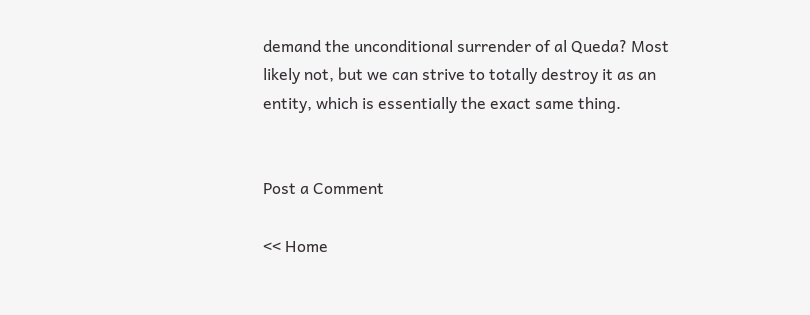demand the unconditional surrender of al Queda? Most likely not, but we can strive to totally destroy it as an entity, which is essentially the exact same thing.


Post a Comment

<< Home